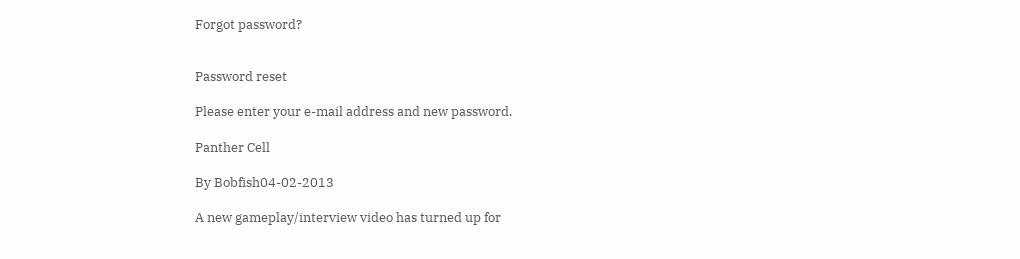Forgot password?


Password reset

Please enter your e-mail address and new password.

Panther Cell

By Bobfish04-02-2013

A new gameplay/interview video has turned up for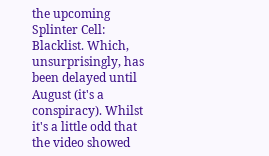the upcoming Splinter Cell: Blacklist. Which, unsurprisingly, has been delayed until August (it's a conspiracy). Whilst it's a little odd that the video showed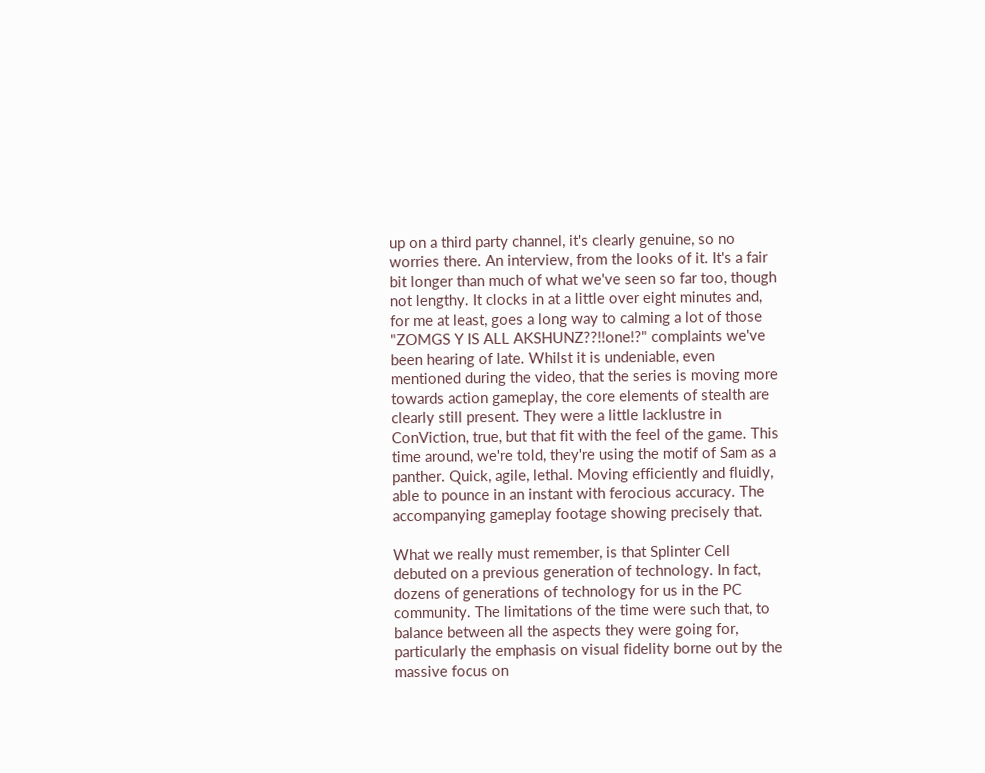up on a third party channel, it's clearly genuine, so no worries there. An interview, from the looks of it. It's a fair bit longer than much of what we've seen so far too, though not lengthy. It clocks in at a little over eight minutes and, for me at least, goes a long way to calming a lot of those "ZOMGS Y IS ALL AKSHUNZ??!!one!?" complaints we've been hearing of late. Whilst it is undeniable, even mentioned during the video, that the series is moving more towards action gameplay, the core elements of stealth are clearly still present. They were a little lacklustre in ConViction, true, but that fit with the feel of the game. This time around, we're told, they're using the motif of Sam as a panther. Quick, agile, lethal. Moving efficiently and fluidly, able to pounce in an instant with ferocious accuracy. The accompanying gameplay footage showing precisely that.

What we really must remember, is that Splinter Cell debuted on a previous generation of technology. In fact, dozens of generations of technology for us in the PC community. The limitations of the time were such that, to balance between all the aspects they were going for, particularly the emphasis on visual fidelity borne out by the massive focus on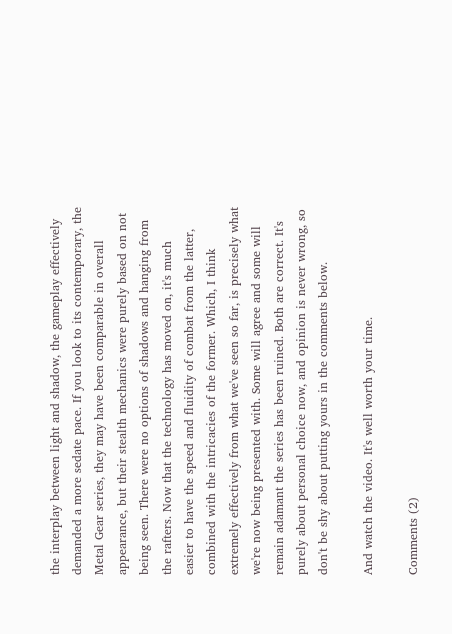the interplay between light and shadow, the gameplay effectively demanded a more sedate pace. If you look to its contemporary, the Metal Gear series, they may have been comparable in overall appearance, but their stealth mechanics were purely based on not being seen. There were no options of shadows and hanging from the rafters. Now that the technology has moved on, it's much easier to have the speed and fluidity of combat from the latter, combined with the intricacies of the former. Which, I think extremely effectively from what we've seen so far, is precisely what we're now being presented with. Some will agree and some will remain adamant the series has been ruined. Both are correct. It's purely about personal choice now, and opinion is never wrong, so don't be shy about putting yours in the comments below.

And watch the video. It's well worth your time.

Comments (2)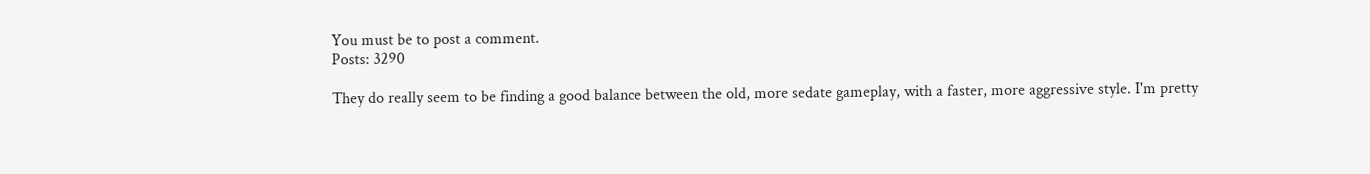You must be to post a comment.
Posts: 3290

They do really seem to be finding a good balance between the old, more sedate gameplay, with a faster, more aggressive style. I'm pretty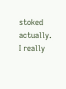stoked actually. I really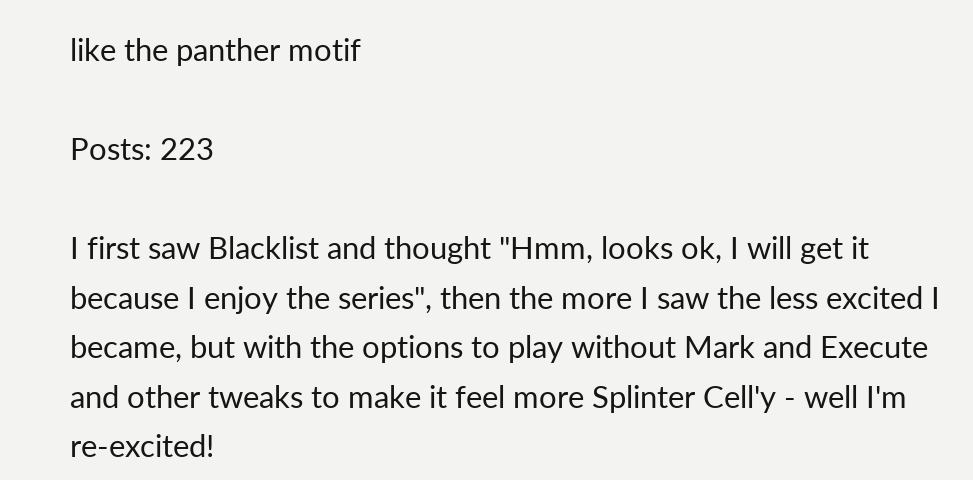like the panther motif

Posts: 223

I first saw Blacklist and thought "Hmm, looks ok, I will get it because I enjoy the series", then the more I saw the less excited I became, but with the options to play without Mark and Execute and other tweaks to make it feel more Splinter Cell'y - well I'm re-excited!